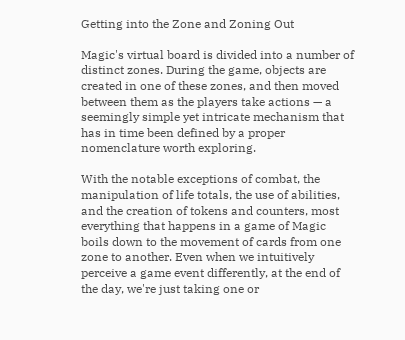Getting into the Zone and Zoning Out

Magic's virtual board is divided into a number of distinct zones. During the game, objects are created in one of these zones, and then moved between them as the players take actions — a seemingly simple yet intricate mechanism that has in time been defined by a proper nomenclature worth exploring.

With the notable exceptions of combat, the manipulation of life totals, the use of abilities, and the creation of tokens and counters, most everything that happens in a game of Magic boils down to the movement of cards from one zone to another. Even when we intuitively perceive a game event differently, at the end of the day, we're just taking one or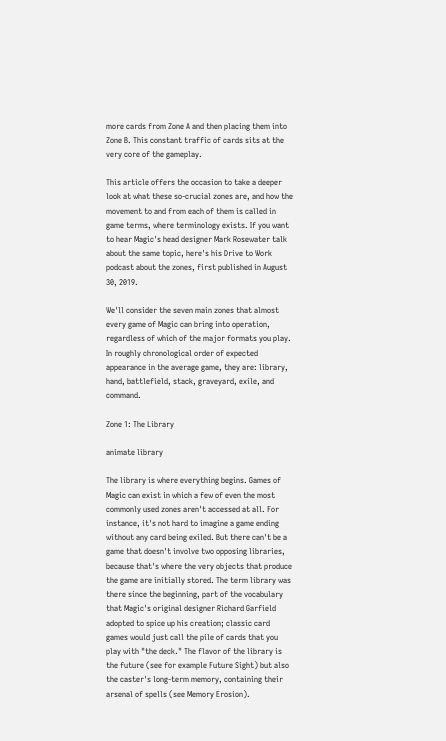more cards from Zone A and then placing them into Zone B. This constant traffic of cards sits at the very core of the gameplay.

This article offers the occasion to take a deeper look at what these so-crucial zones are, and how the movement to and from each of them is called in game terms, where terminology exists. If you want to hear Magic's head designer Mark Rosewater talk about the same topic, here's his Drive to Work podcast about the zones, first published in August 30, 2019.

We'll consider the seven main zones that almost every game of Magic can bring into operation, regardless of which of the major formats you play. In roughly chronological order of expected appearance in the average game, they are: library, hand, battlefield, stack, graveyard, exile, and command.

Zone 1: The Library

animate library

The library is where everything begins. Games of Magic can exist in which a few of even the most commonly used zones aren't accessed at all. For instance, it's not hard to imagine a game ending without any card being exiled. But there can't be a game that doesn't involve two opposing libraries, because that's where the very objects that produce the game are initially stored. The term library was there since the beginning, part of the vocabulary that Magic's original designer Richard Garfield adopted to spice up his creation; classic card games would just call the pile of cards that you play with "the deck." The flavor of the library is the future (see for example Future Sight) but also the caster's long-term memory, containing their arsenal of spells (see Memory Erosion).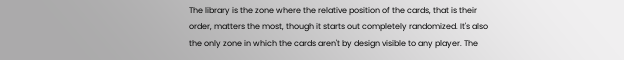The library is the zone where the relative position of the cards, that is their order, matters the most, though it starts out completely randomized. It's also the only zone in which the cards aren't by design visible to any player. The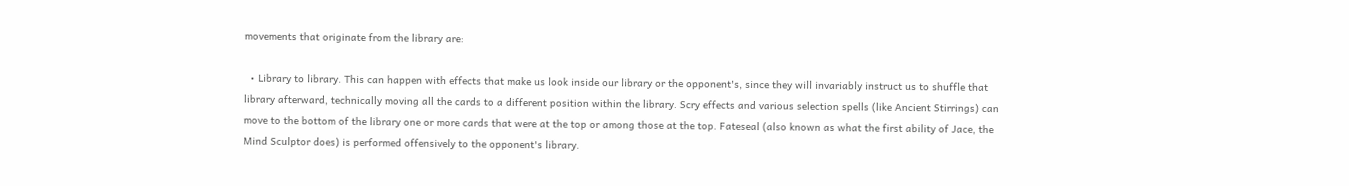movements that originate from the library are:

  • Library to library. This can happen with effects that make us look inside our library or the opponent's, since they will invariably instruct us to shuffle that library afterward, technically moving all the cards to a different position within the library. Scry effects and various selection spells (like Ancient Stirrings) can move to the bottom of the library one or more cards that were at the top or among those at the top. Fateseal (also known as what the first ability of Jace, the Mind Sculptor does) is performed offensively to the opponent's library.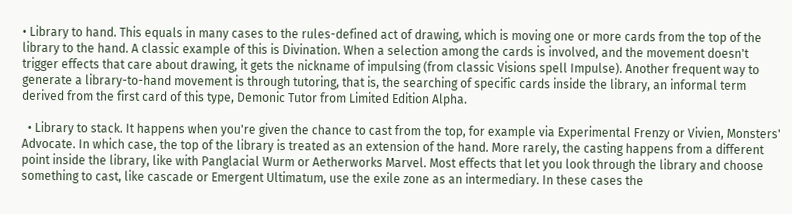• Library to hand. This equals in many cases to the rules-defined act of drawing, which is moving one or more cards from the top of the library to the hand. A classic example of this is Divination. When a selection among the cards is involved, and the movement doesn't trigger effects that care about drawing, it gets the nickname of impulsing (from classic Visions spell Impulse). Another frequent way to generate a library-to-hand movement is through tutoring, that is, the searching of specific cards inside the library, an informal term derived from the first card of this type, Demonic Tutor from Limited Edition Alpha.

  • Library to stack. It happens when you're given the chance to cast from the top, for example via Experimental Frenzy or Vivien, Monsters' Advocate. In which case, the top of the library is treated as an extension of the hand. More rarely, the casting happens from a different point inside the library, like with Panglacial Wurm or Aetherworks Marvel. Most effects that let you look through the library and choose something to cast, like cascade or Emergent Ultimatum, use the exile zone as an intermediary. In these cases the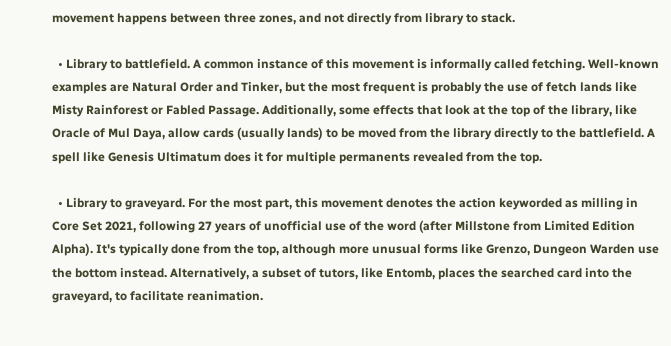movement happens between three zones, and not directly from library to stack.

  • Library to battlefield. A common instance of this movement is informally called fetching. Well-known examples are Natural Order and Tinker, but the most frequent is probably the use of fetch lands like Misty Rainforest or Fabled Passage. Additionally, some effects that look at the top of the library, like Oracle of Mul Daya, allow cards (usually lands) to be moved from the library directly to the battlefield. A spell like Genesis Ultimatum does it for multiple permanents revealed from the top.

  • Library to graveyard. For the most part, this movement denotes the action keyworded as milling in Core Set 2021, following 27 years of unofficial use of the word (after Millstone from Limited Edition Alpha). It's typically done from the top, although more unusual forms like Grenzo, Dungeon Warden use the bottom instead. Alternatively, a subset of tutors, like Entomb, places the searched card into the graveyard, to facilitate reanimation.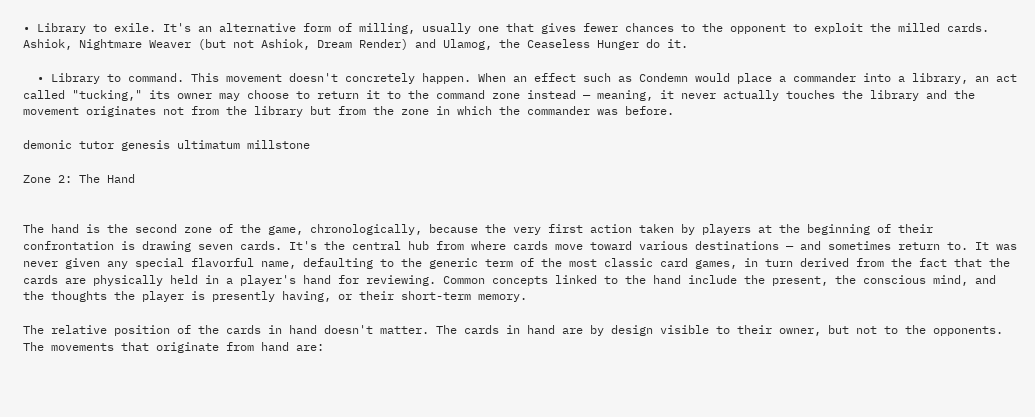• Library to exile. It's an alternative form of milling, usually one that gives fewer chances to the opponent to exploit the milled cards. Ashiok, Nightmare Weaver (but not Ashiok, Dream Render) and Ulamog, the Ceaseless Hunger do it.

  • Library to command. This movement doesn't concretely happen. When an effect such as Condemn would place a commander into a library, an act called "tucking," its owner may choose to return it to the command zone instead — meaning, it never actually touches the library and the movement originates not from the library but from the zone in which the commander was before.

demonic tutor genesis ultimatum millstone

Zone 2: The Hand


The hand is the second zone of the game, chronologically, because the very first action taken by players at the beginning of their confrontation is drawing seven cards. It's the central hub from where cards move toward various destinations — and sometimes return to. It was never given any special flavorful name, defaulting to the generic term of the most classic card games, in turn derived from the fact that the cards are physically held in a player's hand for reviewing. Common concepts linked to the hand include the present, the conscious mind, and the thoughts the player is presently having, or their short-term memory.

The relative position of the cards in hand doesn't matter. The cards in hand are by design visible to their owner, but not to the opponents. The movements that originate from hand are: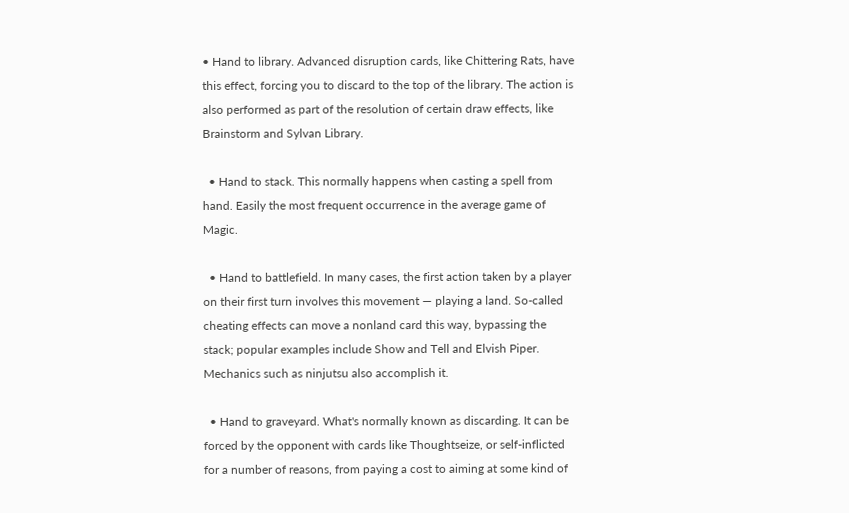• Hand to library. Advanced disruption cards, like Chittering Rats, have this effect, forcing you to discard to the top of the library. The action is also performed as part of the resolution of certain draw effects, like Brainstorm and Sylvan Library.

  • Hand to stack. This normally happens when casting a spell from hand. Easily the most frequent occurrence in the average game of Magic.

  • Hand to battlefield. In many cases, the first action taken by a player on their first turn involves this movement — playing a land. So-called cheating effects can move a nonland card this way, bypassing the stack; popular examples include Show and Tell and Elvish Piper. Mechanics such as ninjutsu also accomplish it.

  • Hand to graveyard. What's normally known as discarding. It can be forced by the opponent with cards like Thoughtseize, or self-inflicted for a number of reasons, from paying a cost to aiming at some kind of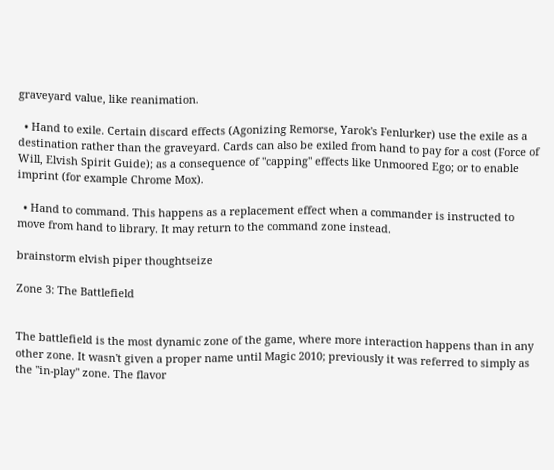graveyard value, like reanimation.

  • Hand to exile. Certain discard effects (Agonizing Remorse, Yarok's Fenlurker) use the exile as a destination rather than the graveyard. Cards can also be exiled from hand to pay for a cost (Force of Will, Elvish Spirit Guide); as a consequence of "capping" effects like Unmoored Ego; or to enable imprint (for example Chrome Mox).

  • Hand to command. This happens as a replacement effect when a commander is instructed to move from hand to library. It may return to the command zone instead.

brainstorm elvish piper thoughtseize

Zone 3: The Battlefield


The battlefield is the most dynamic zone of the game, where more interaction happens than in any other zone. It wasn't given a proper name until Magic 2010; previously it was referred to simply as the "in-play" zone. The flavor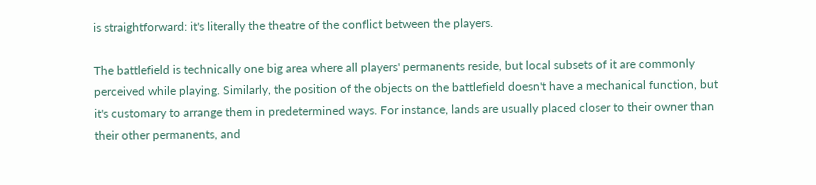is straightforward: it's literally the theatre of the conflict between the players.

The battlefield is technically one big area where all players' permanents reside, but local subsets of it are commonly perceived while playing. Similarly, the position of the objects on the battlefield doesn't have a mechanical function, but it's customary to arrange them in predetermined ways. For instance, lands are usually placed closer to their owner than their other permanents, and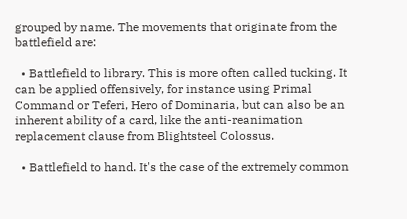grouped by name. The movements that originate from the battlefield are:

  • Battlefield to library. This is more often called tucking. It can be applied offensively, for instance using Primal Command or Teferi, Hero of Dominaria, but can also be an inherent ability of a card, like the anti-reanimation replacement clause from Blightsteel Colossus.

  • Battlefield to hand. It's the case of the extremely common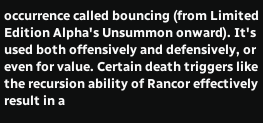occurrence called bouncing (from Limited Edition Alpha's Unsummon onward). It's used both offensively and defensively, or even for value. Certain death triggers like the recursion ability of Rancor effectively result in a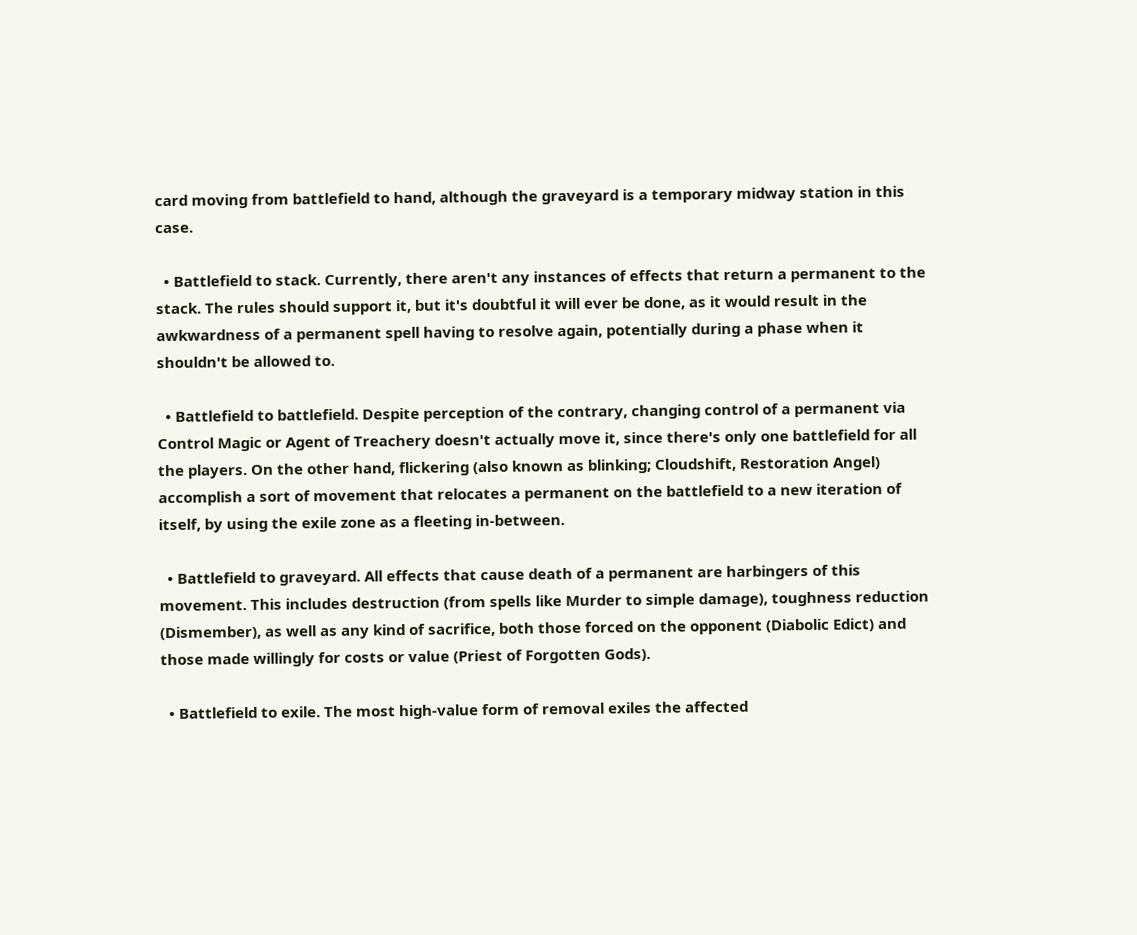card moving from battlefield to hand, although the graveyard is a temporary midway station in this case.

  • Battlefield to stack. Currently, there aren't any instances of effects that return a permanent to the stack. The rules should support it, but it's doubtful it will ever be done, as it would result in the awkwardness of a permanent spell having to resolve again, potentially during a phase when it shouldn't be allowed to.

  • Battlefield to battlefield. Despite perception of the contrary, changing control of a permanent via Control Magic or Agent of Treachery doesn't actually move it, since there's only one battlefield for all the players. On the other hand, flickering (also known as blinking; Cloudshift, Restoration Angel) accomplish a sort of movement that relocates a permanent on the battlefield to a new iteration of itself, by using the exile zone as a fleeting in-between.

  • Battlefield to graveyard. All effects that cause death of a permanent are harbingers of this movement. This includes destruction (from spells like Murder to simple damage), toughness reduction (Dismember), as well as any kind of sacrifice, both those forced on the opponent (Diabolic Edict) and those made willingly for costs or value (Priest of Forgotten Gods).

  • Battlefield to exile. The most high-value form of removal exiles the affected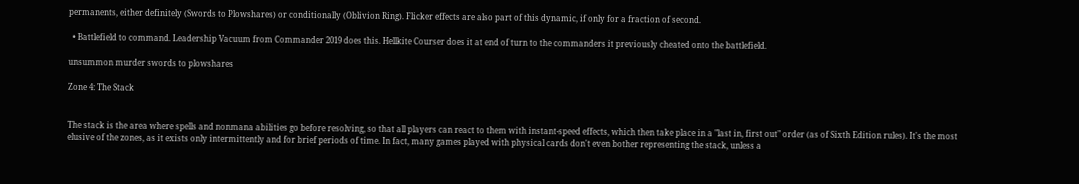permanents, either definitely (Swords to Plowshares) or conditionally (Oblivion Ring). Flicker effects are also part of this dynamic, if only for a fraction of second.

  • Battlefield to command. Leadership Vacuum from Commander 2019 does this. Hellkite Courser does it at end of turn to the commanders it previously cheated onto the battlefield.

unsummon murder swords to plowshares

Zone 4: The Stack


The stack is the area where spells and nonmana abilities go before resolving, so that all players can react to them with instant-speed effects, which then take place in a "last in, first out" order (as of Sixth Edition rules). It's the most elusive of the zones, as it exists only intermittently and for brief periods of time. In fact, many games played with physical cards don't even bother representing the stack, unless a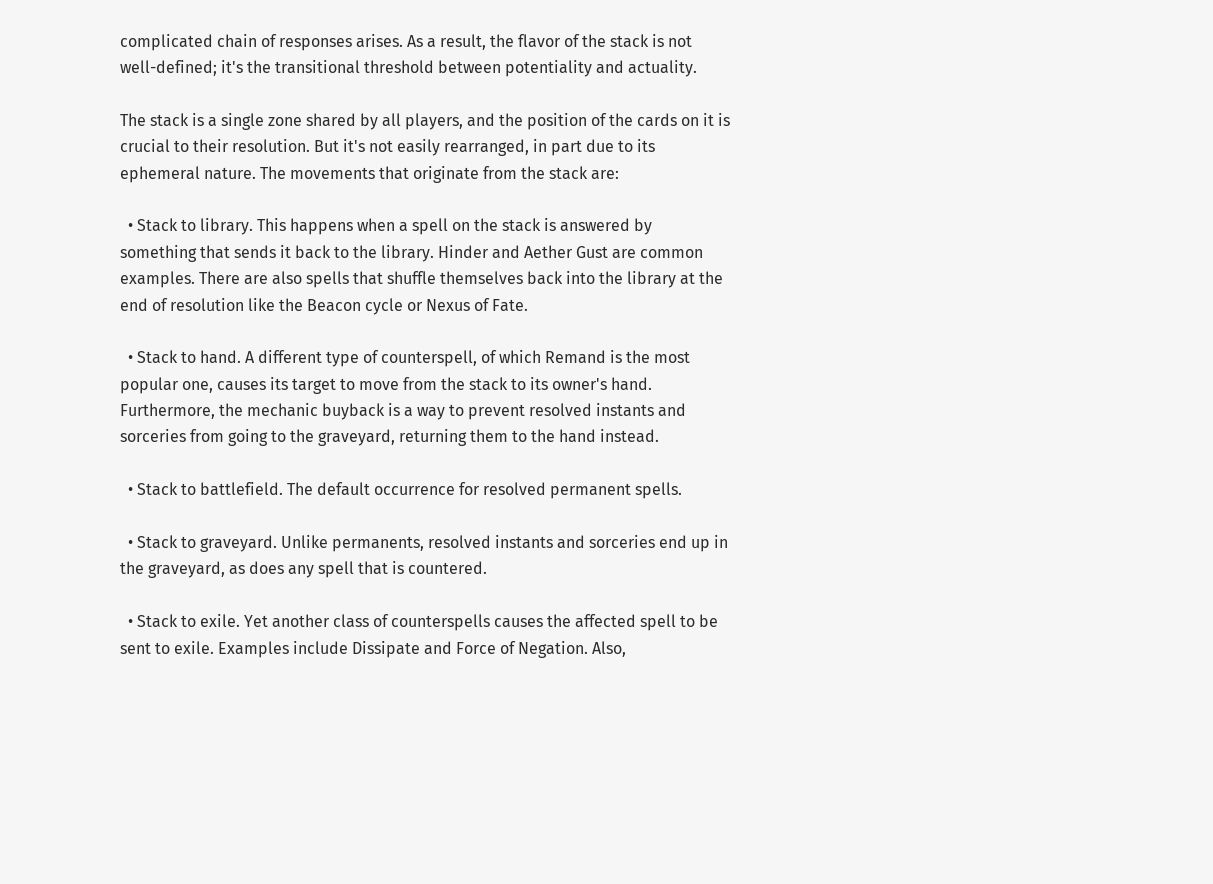complicated chain of responses arises. As a result, the flavor of the stack is not well-defined; it's the transitional threshold between potentiality and actuality.

The stack is a single zone shared by all players, and the position of the cards on it is crucial to their resolution. But it's not easily rearranged, in part due to its ephemeral nature. The movements that originate from the stack are:

  • Stack to library. This happens when a spell on the stack is answered by something that sends it back to the library. Hinder and Aether Gust are common examples. There are also spells that shuffle themselves back into the library at the end of resolution like the Beacon cycle or Nexus of Fate.

  • Stack to hand. A different type of counterspell, of which Remand is the most popular one, causes its target to move from the stack to its owner's hand. Furthermore, the mechanic buyback is a way to prevent resolved instants and sorceries from going to the graveyard, returning them to the hand instead.

  • Stack to battlefield. The default occurrence for resolved permanent spells.

  • Stack to graveyard. Unlike permanents, resolved instants and sorceries end up in the graveyard, as does any spell that is countered.

  • Stack to exile. Yet another class of counterspells causes the affected spell to be sent to exile. Examples include Dissipate and Force of Negation. Also,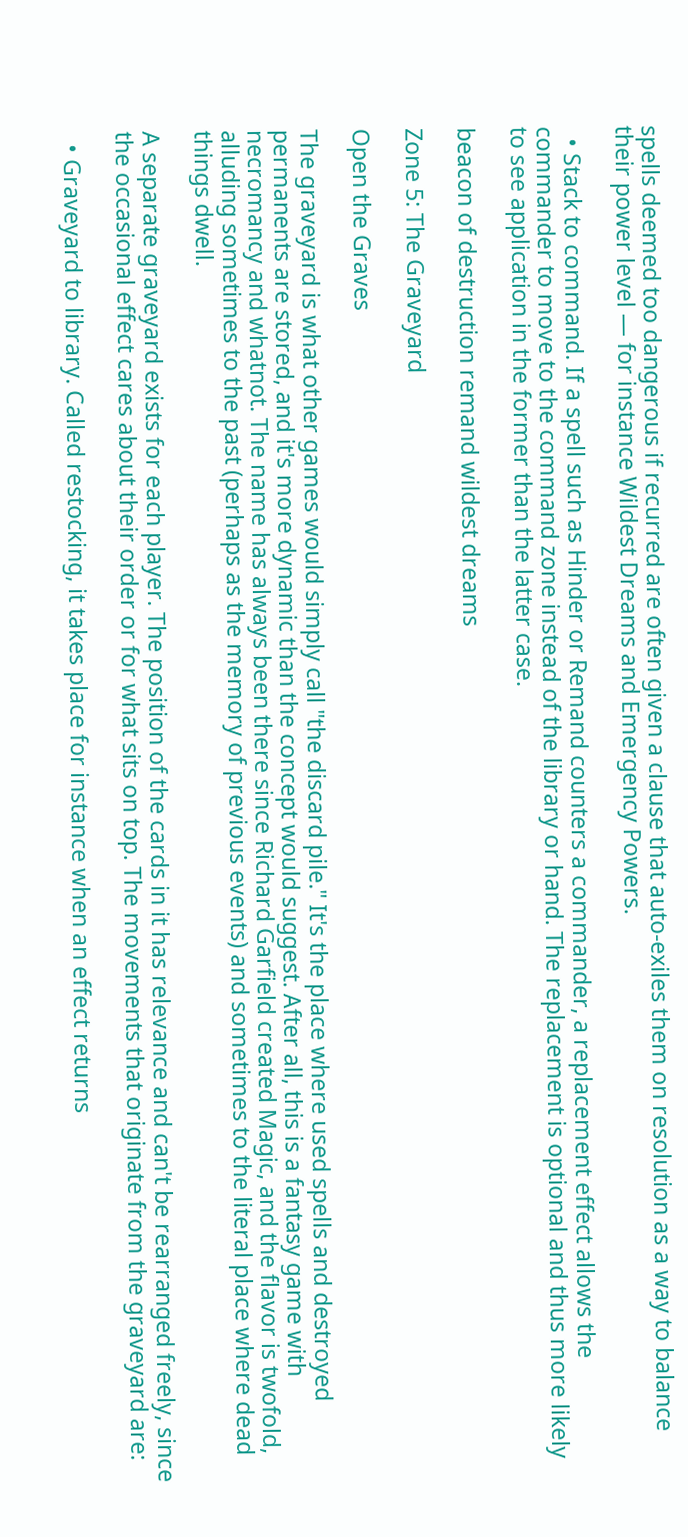spells deemed too dangerous if recurred are often given a clause that auto-exiles them on resolution as a way to balance their power level — for instance Wildest Dreams and Emergency Powers.

  • Stack to command. If a spell such as Hinder or Remand counters a commander, a replacement effect allows the commander to move to the command zone instead of the library or hand. The replacement is optional and thus more likely to see application in the former than the latter case.

beacon of destruction remand wildest dreams

Zone 5: The Graveyard

Open the Graves

The graveyard is what other games would simply call "the discard pile." It's the place where used spells and destroyed permanents are stored, and it's more dynamic than the concept would suggest. After all, this is a fantasy game with necromancy and whatnot. The name has always been there since Richard Garfield created Magic, and the flavor is twofold, alluding sometimes to the past (perhaps as the memory of previous events) and sometimes to the literal place where dead things dwell.

A separate graveyard exists for each player. The position of the cards in it has relevance and can't be rearranged freely, since the occasional effect cares about their order or for what sits on top. The movements that originate from the graveyard are:

  • Graveyard to library. Called restocking, it takes place for instance when an effect returns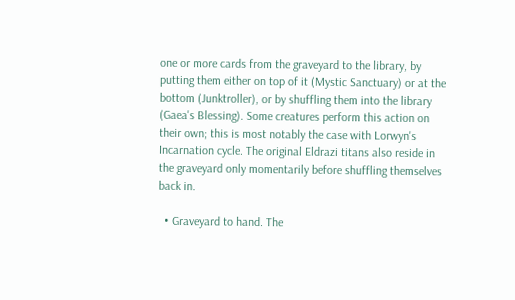one or more cards from the graveyard to the library, by putting them either on top of it (Mystic Sanctuary) or at the bottom (Junktroller), or by shuffling them into the library (Gaea's Blessing). Some creatures perform this action on their own; this is most notably the case with Lorwyn's Incarnation cycle. The original Eldrazi titans also reside in the graveyard only momentarily before shuffling themselves back in.

  • Graveyard to hand. The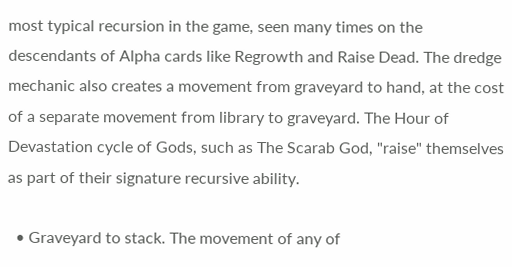most typical recursion in the game, seen many times on the descendants of Alpha cards like Regrowth and Raise Dead. The dredge mechanic also creates a movement from graveyard to hand, at the cost of a separate movement from library to graveyard. The Hour of Devastation cycle of Gods, such as The Scarab God, "raise" themselves as part of their signature recursive ability.

  • Graveyard to stack. The movement of any of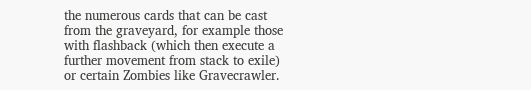the numerous cards that can be cast from the graveyard, for example those with flashback (which then execute a further movement from stack to exile) or certain Zombies like Gravecrawler.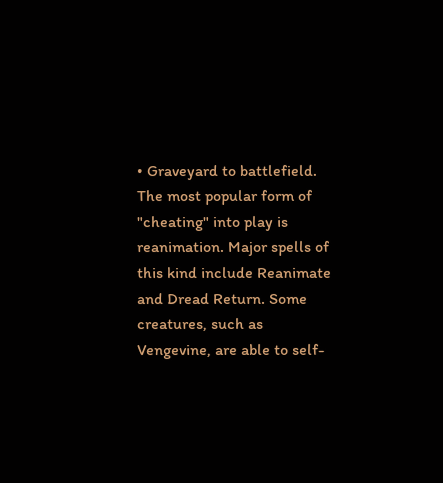• Graveyard to battlefield. The most popular form of "cheating" into play is reanimation. Major spells of this kind include Reanimate and Dread Return. Some creatures, such as Vengevine, are able to self-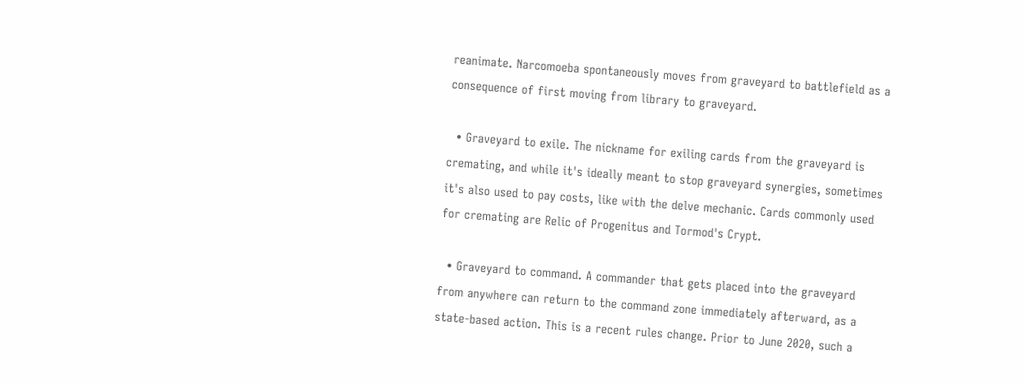reanimate. Narcomoeba spontaneously moves from graveyard to battlefield as a consequence of first moving from library to graveyard.

  • Graveyard to exile. The nickname for exiling cards from the graveyard is cremating, and while it's ideally meant to stop graveyard synergies, sometimes it's also used to pay costs, like with the delve mechanic. Cards commonly used for cremating are Relic of Progenitus and Tormod's Crypt.

  • Graveyard to command. A commander that gets placed into the graveyard from anywhere can return to the command zone immediately afterward, as a state-based action. This is a recent rules change. Prior to June 2020, such a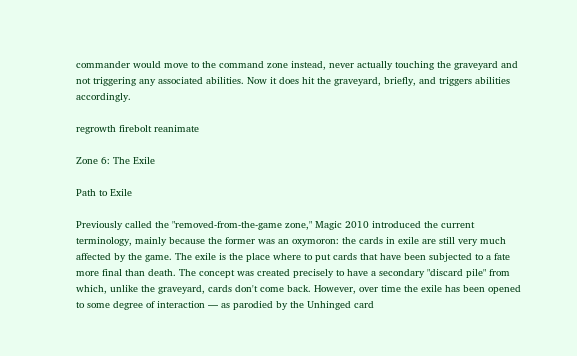commander would move to the command zone instead, never actually touching the graveyard and not triggering any associated abilities. Now it does hit the graveyard, briefly, and triggers abilities accordingly.

regrowth firebolt reanimate

Zone 6: The Exile

Path to Exile

Previously called the "removed-from-the-game zone," Magic 2010 introduced the current terminology, mainly because the former was an oxymoron: the cards in exile are still very much affected by the game. The exile is the place where to put cards that have been subjected to a fate more final than death. The concept was created precisely to have a secondary "discard pile" from which, unlike the graveyard, cards don't come back. However, over time the exile has been opened to some degree of interaction — as parodied by the Unhinged card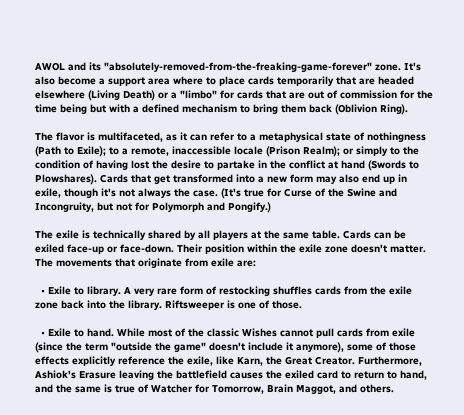AWOL and its "absolutely-removed-from-the-freaking-game-forever" zone. It's also become a support area where to place cards temporarily that are headed elsewhere (Living Death) or a "limbo" for cards that are out of commission for the time being but with a defined mechanism to bring them back (Oblivion Ring).

The flavor is multifaceted, as it can refer to a metaphysical state of nothingness (Path to Exile); to a remote, inaccessible locale (Prison Realm); or simply to the condition of having lost the desire to partake in the conflict at hand (Swords to Plowshares). Cards that get transformed into a new form may also end up in exile, though it's not always the case. (It's true for Curse of the Swine and Incongruity, but not for Polymorph and Pongify.)

The exile is technically shared by all players at the same table. Cards can be exiled face-up or face-down. Their position within the exile zone doesn't matter. The movements that originate from exile are:

  • Exile to library. A very rare form of restocking shuffles cards from the exile zone back into the library. Riftsweeper is one of those.

  • Exile to hand. While most of the classic Wishes cannot pull cards from exile (since the term "outside the game" doesn't include it anymore), some of those effects explicitly reference the exile, like Karn, the Great Creator. Furthermore, Ashiok's Erasure leaving the battlefield causes the exiled card to return to hand, and the same is true of Watcher for Tomorrow, Brain Maggot, and others.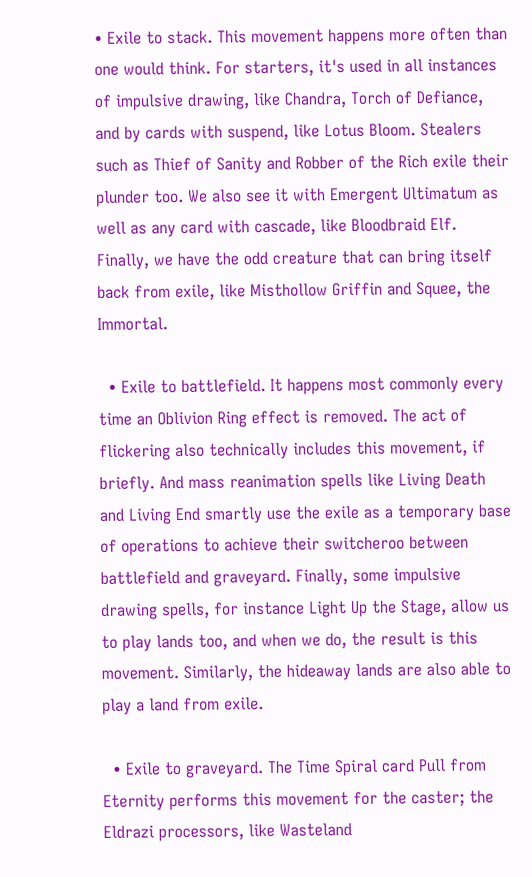• Exile to stack. This movement happens more often than one would think. For starters, it's used in all instances of impulsive drawing, like Chandra, Torch of Defiance, and by cards with suspend, like Lotus Bloom. Stealers such as Thief of Sanity and Robber of the Rich exile their plunder too. We also see it with Emergent Ultimatum as well as any card with cascade, like Bloodbraid Elf. Finally, we have the odd creature that can bring itself back from exile, like Misthollow Griffin and Squee, the Immortal.

  • Exile to battlefield. It happens most commonly every time an Oblivion Ring effect is removed. The act of flickering also technically includes this movement, if briefly. And mass reanimation spells like Living Death and Living End smartly use the exile as a temporary base of operations to achieve their switcheroo between battlefield and graveyard. Finally, some impulsive drawing spells, for instance Light Up the Stage, allow us to play lands too, and when we do, the result is this movement. Similarly, the hideaway lands are also able to play a land from exile.

  • Exile to graveyard. The Time Spiral card Pull from Eternity performs this movement for the caster; the Eldrazi processors, like Wasteland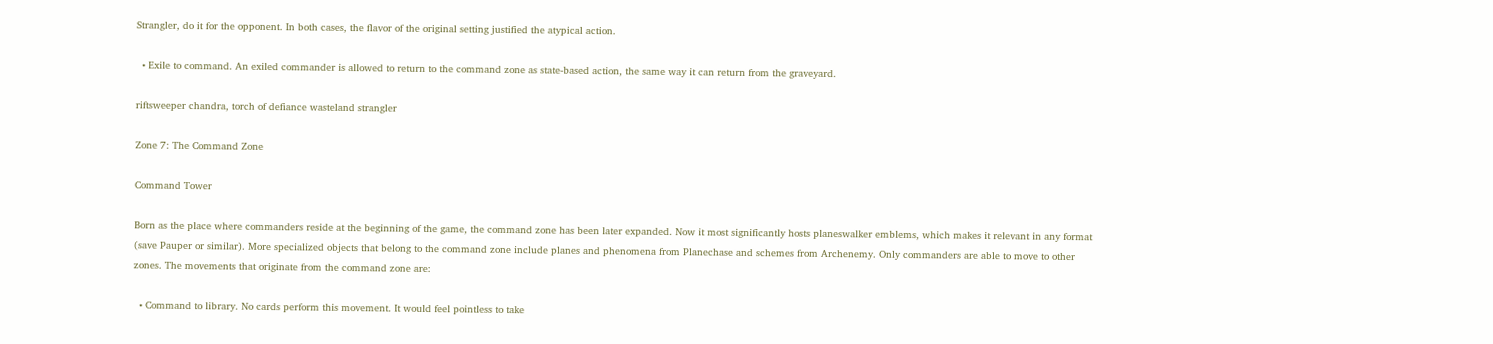Strangler, do it for the opponent. In both cases, the flavor of the original setting justified the atypical action.

  • Exile to command. An exiled commander is allowed to return to the command zone as state-based action, the same way it can return from the graveyard.

riftsweeper chandra, torch of defiance wasteland strangler

Zone 7: The Command Zone

Command Tower

Born as the place where commanders reside at the beginning of the game, the command zone has been later expanded. Now it most significantly hosts planeswalker emblems, which makes it relevant in any format (save Pauper or similar). More specialized objects that belong to the command zone include planes and phenomena from Planechase and schemes from Archenemy. Only commanders are able to move to other zones. The movements that originate from the command zone are:

  • Command to library. No cards perform this movement. It would feel pointless to take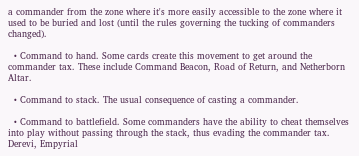a commander from the zone where it's more easily accessible to the zone where it used to be buried and lost (until the rules governing the tucking of commanders changed).

  • Command to hand. Some cards create this movement to get around the commander tax. These include Command Beacon, Road of Return, and Netherborn Altar.

  • Command to stack. The usual consequence of casting a commander.

  • Command to battlefield. Some commanders have the ability to cheat themselves into play without passing through the stack, thus evading the commander tax. Derevi, Empyrial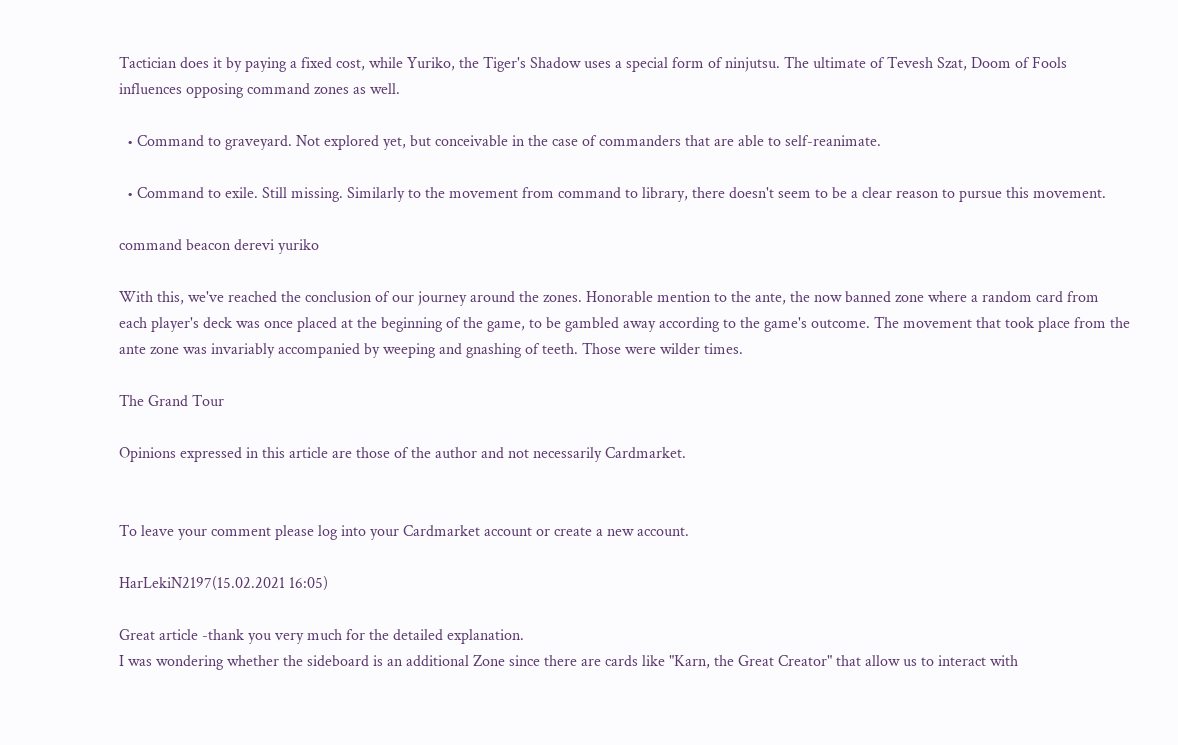Tactician does it by paying a fixed cost, while Yuriko, the Tiger's Shadow uses a special form of ninjutsu. The ultimate of Tevesh Szat, Doom of Fools influences opposing command zones as well.

  • Command to graveyard. Not explored yet, but conceivable in the case of commanders that are able to self-reanimate.

  • Command to exile. Still missing. Similarly to the movement from command to library, there doesn't seem to be a clear reason to pursue this movement.

command beacon derevi yuriko

With this, we've reached the conclusion of our journey around the zones. Honorable mention to the ante, the now banned zone where a random card from each player's deck was once placed at the beginning of the game, to be gambled away according to the game's outcome. The movement that took place from the ante zone was invariably accompanied by weeping and gnashing of teeth. Those were wilder times.

The Grand Tour

Opinions expressed in this article are those of the author and not necessarily Cardmarket.


To leave your comment please log into your Cardmarket account or create a new account.

HarLekiN2197(15.02.2021 16:05)

Great article -thank you very much for the detailed explanation.
I was wondering whether the sideboard is an additional Zone since there are cards like "Karn, the Great Creator" that allow us to interact with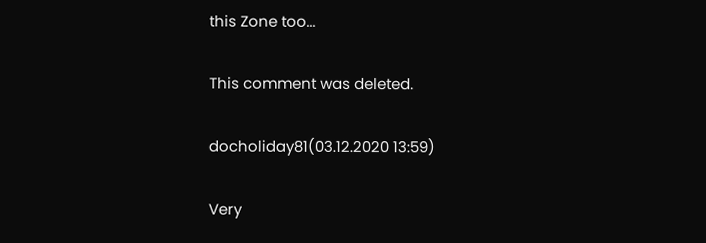this Zone too...

This comment was deleted.

docholiday81(03.12.2020 13:59)

Very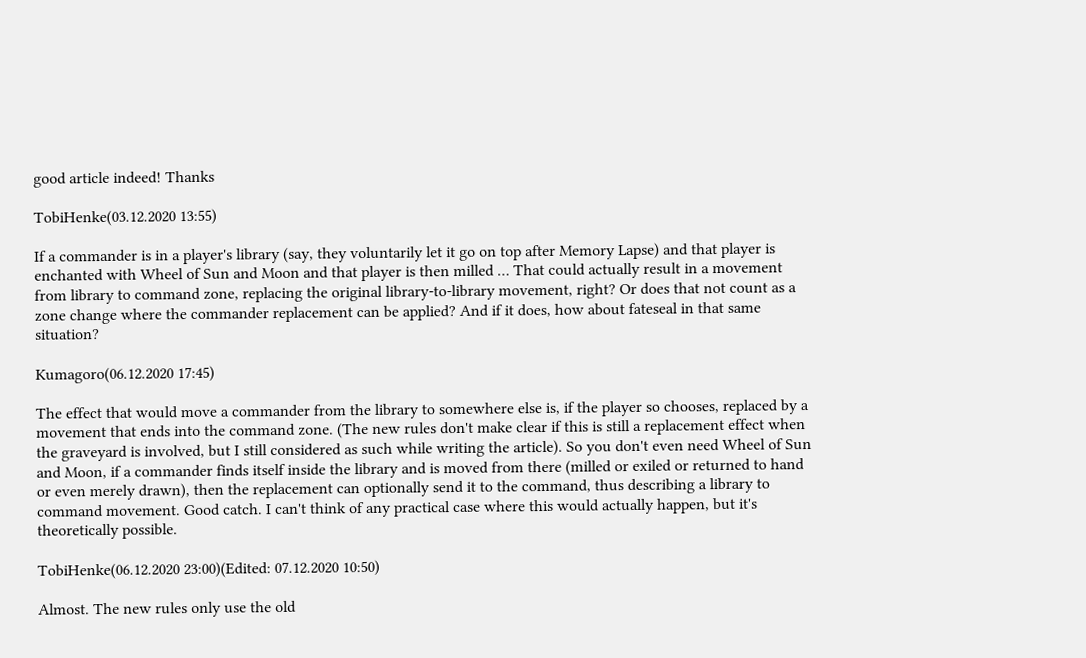good article indeed! Thanks

TobiHenke(03.12.2020 13:55)

If a commander is in a player's library (say, they voluntarily let it go on top after Memory Lapse) and that player is enchanted with Wheel of Sun and Moon and that player is then milled … That could actually result in a movement from library to command zone, replacing the original library-to-library movement, right? Or does that not count as a zone change where the commander replacement can be applied? And if it does, how about fateseal in that same situation?

Kumagoro(06.12.2020 17:45)

The effect that would move a commander from the library to somewhere else is, if the player so chooses, replaced by a movement that ends into the command zone. (The new rules don't make clear if this is still a replacement effect when the graveyard is involved, but I still considered as such while writing the article). So you don't even need Wheel of Sun and Moon, if a commander finds itself inside the library and is moved from there (milled or exiled or returned to hand or even merely drawn), then the replacement can optionally send it to the command, thus describing a library to command movement. Good catch. I can't think of any practical case where this would actually happen, but it's theoretically possible.

TobiHenke(06.12.2020 23:00)(Edited: 07.12.2020 10:50)

Almost. The new rules only use the old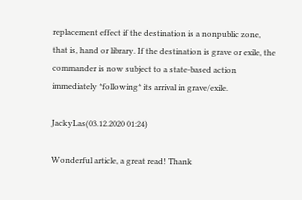replacement effect if the destination is a nonpublic zone, that is, hand or library. If the destination is grave or exile, the commander is now subject to a state-based action immediately *following* its arrival in grave/exile.

JackyLas(03.12.2020 01:24)

Wonderful article, a great read! Thank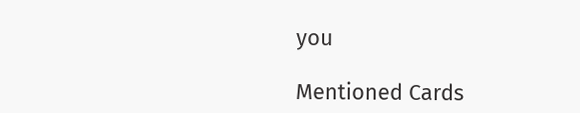you

Mentioned Cards